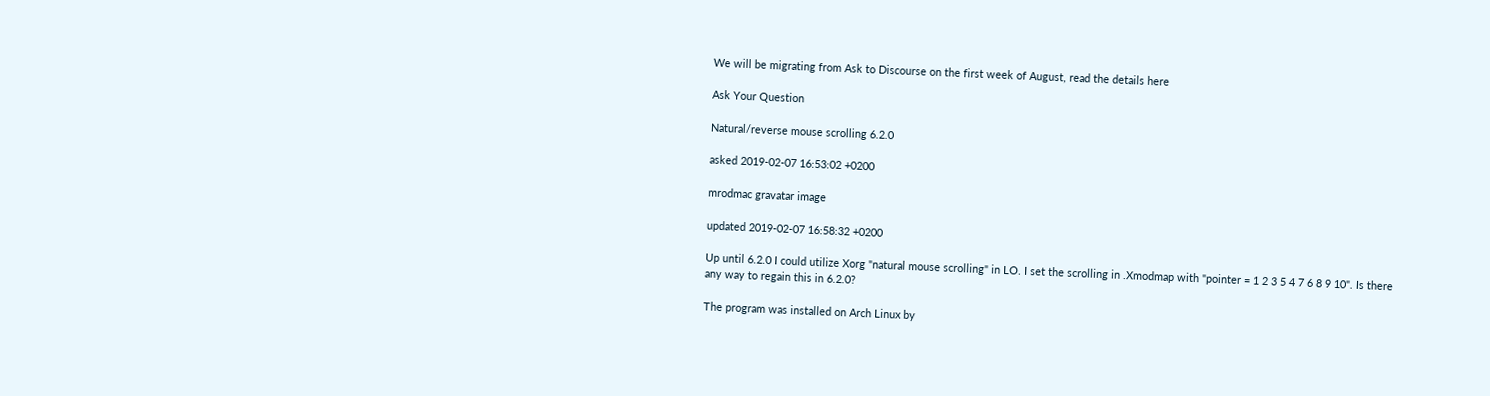We will be migrating from Ask to Discourse on the first week of August, read the details here

Ask Your Question

Natural/reverse mouse scrolling 6.2.0

asked 2019-02-07 16:53:02 +0200

mrodmac gravatar image

updated 2019-02-07 16:58:32 +0200

Up until 6.2.0 I could utilize Xorg "natural mouse scrolling" in LO. I set the scrolling in .Xmodmap with "pointer = 1 2 3 5 4 7 6 8 9 10". Is there any way to regain this in 6.2.0?

The program was installed on Arch Linux by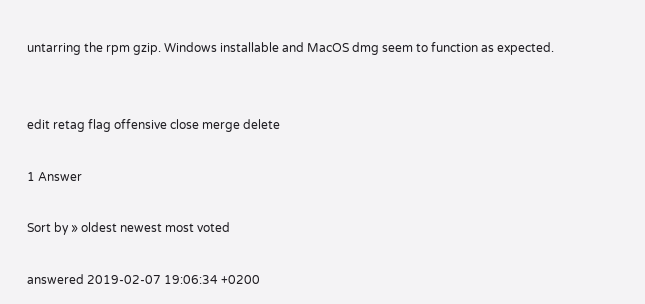untarring the rpm gzip. Windows installable and MacOS dmg seem to function as expected.


edit retag flag offensive close merge delete

1 Answer

Sort by » oldest newest most voted

answered 2019-02-07 19:06:34 +0200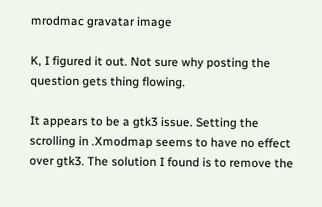mrodmac gravatar image

K, I figured it out. Not sure why posting the question gets thing flowing.

It appears to be a gtk3 issue. Setting the scrolling in .Xmodmap seems to have no effect over gtk3. The solution I found is to remove the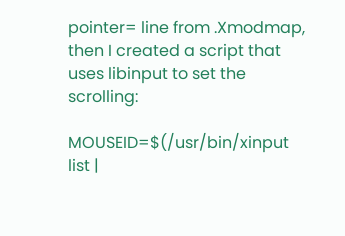pointer= line from .Xmodmap, then I created a script that uses libinput to set the scrolling:

MOUSEID=$(/usr/bin/xinput list |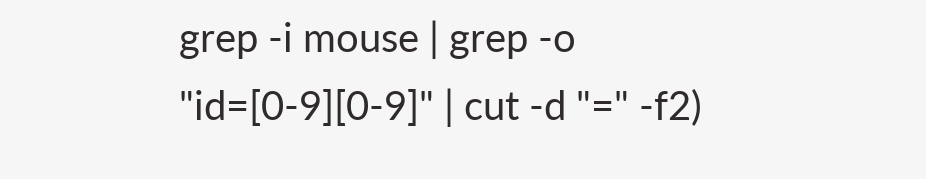grep -i mouse | grep -o "id=[0-9][0-9]" | cut -d "=" -f2)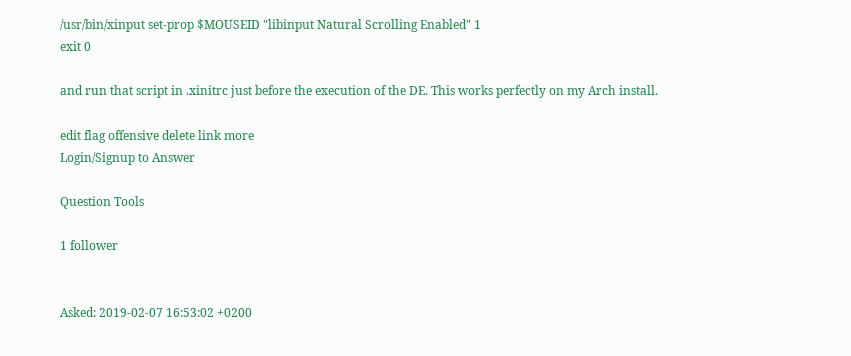/usr/bin/xinput set-prop $MOUSEID "libinput Natural Scrolling Enabled" 1
exit 0

and run that script in .xinitrc just before the execution of the DE. This works perfectly on my Arch install.

edit flag offensive delete link more
Login/Signup to Answer

Question Tools

1 follower


Asked: 2019-02-07 16:53:02 +0200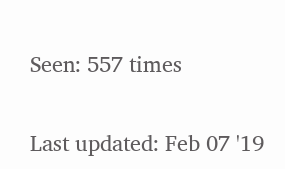Seen: 557 times

Last updated: Feb 07 '19